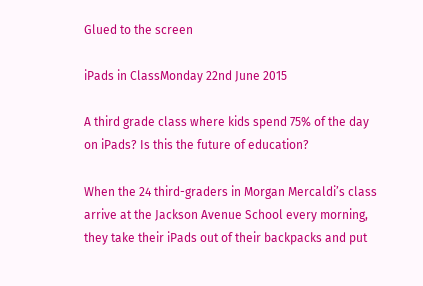Glued to the screen

iPads in ClassMonday 22nd June 2015

A third grade class where kids spend 75% of the day on iPads? Is this the future of education?

When the 24 third-graders in Morgan Mercaldi’s class arrive at the Jackson Avenue School every morning, they take their iPads out of their backpacks and put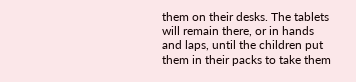them on their desks. The tablets will remain there, or in hands and laps, until the children put them in their packs to take them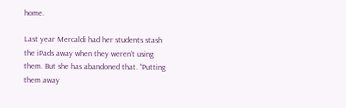home.

Last year Mercaldi had her students stash the iPads away when they weren’t using them. But she has abandoned that. “Putting them away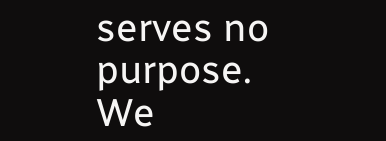serves no purpose. We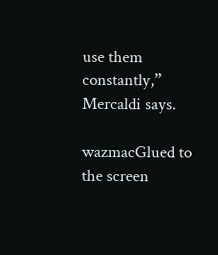use them constantly,” Mercaldi says.

wazmacGlued to the screen